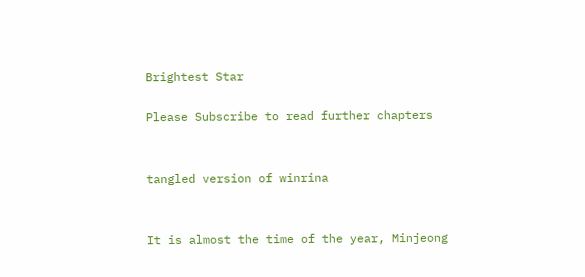Brightest Star

Please Subscribe to read further chapters


tangled version of winrina


It is almost the time of the year, Minjeong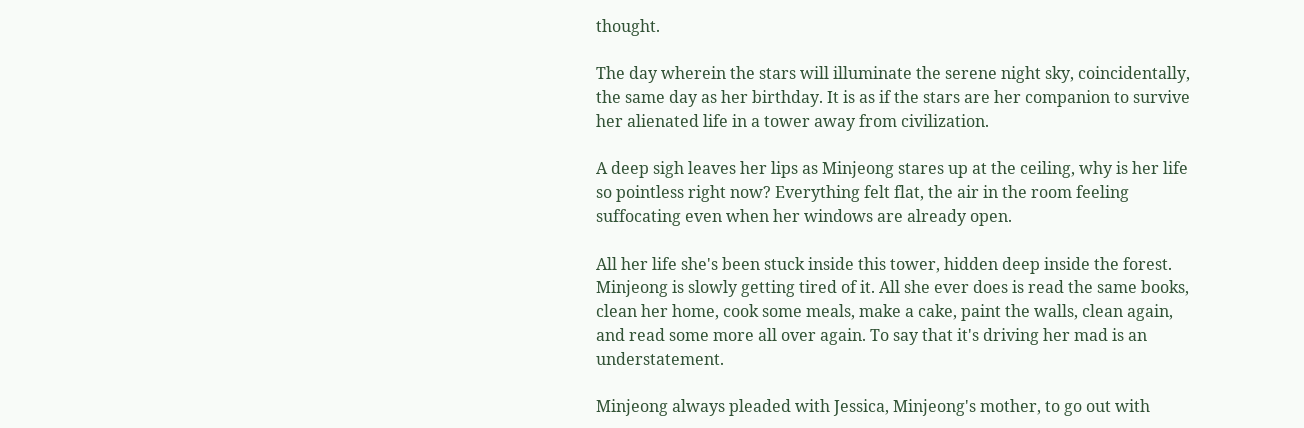thought.

The day wherein the stars will illuminate the serene night sky, coincidentally, the same day as her birthday. It is as if the stars are her companion to survive her alienated life in a tower away from civilization.

A deep sigh leaves her lips as Minjeong stares up at the ceiling, why is her life so pointless right now? Everything felt flat, the air in the room feeling suffocating even when her windows are already open.

All her life she's been stuck inside this tower, hidden deep inside the forest. Minjeong is slowly getting tired of it. All she ever does is read the same books, clean her home, cook some meals, make a cake, paint the walls, clean again, and read some more all over again. To say that it's driving her mad is an understatement.

Minjeong always pleaded with Jessica, Minjeong's mother, to go out with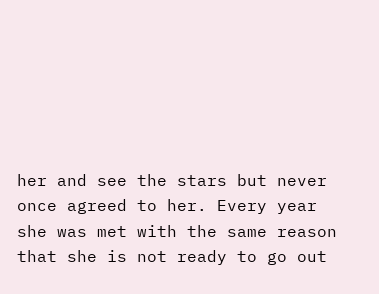her and see the stars but never once agreed to her. Every year she was met with the same reason that she is not ready to go out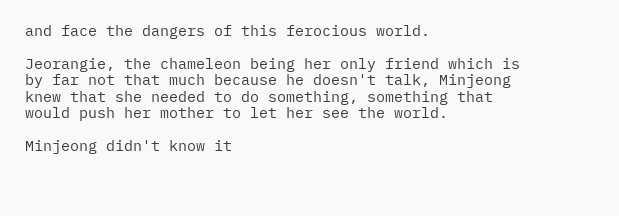and face the dangers of this ferocious world.

Jeorangie, the chameleon being her only friend which is by far not that much because he doesn't talk, Minjeong knew that she needed to do something, something that would push her mother to let her see the world.

Minjeong didn't know it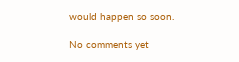would happen so soon.

No comments yet